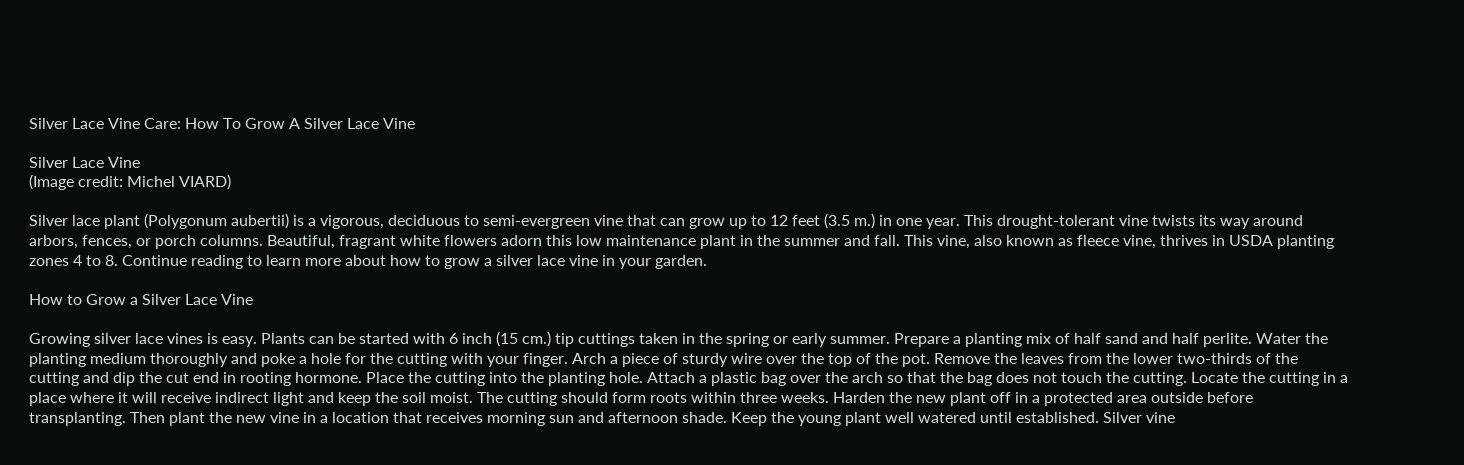Silver Lace Vine Care: How To Grow A Silver Lace Vine

Silver Lace Vine
(Image credit: Michel VIARD)

Silver lace plant (Polygonum aubertii) is a vigorous, deciduous to semi-evergreen vine that can grow up to 12 feet (3.5 m.) in one year. This drought-tolerant vine twists its way around arbors, fences, or porch columns. Beautiful, fragrant white flowers adorn this low maintenance plant in the summer and fall. This vine, also known as fleece vine, thrives in USDA planting zones 4 to 8. Continue reading to learn more about how to grow a silver lace vine in your garden.

How to Grow a Silver Lace Vine

Growing silver lace vines is easy. Plants can be started with 6 inch (15 cm.) tip cuttings taken in the spring or early summer. Prepare a planting mix of half sand and half perlite. Water the planting medium thoroughly and poke a hole for the cutting with your finger. Arch a piece of sturdy wire over the top of the pot. Remove the leaves from the lower two-thirds of the cutting and dip the cut end in rooting hormone. Place the cutting into the planting hole. Attach a plastic bag over the arch so that the bag does not touch the cutting. Locate the cutting in a place where it will receive indirect light and keep the soil moist. The cutting should form roots within three weeks. Harden the new plant off in a protected area outside before transplanting. Then plant the new vine in a location that receives morning sun and afternoon shade. Keep the young plant well watered until established. Silver vine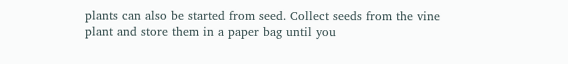plants can also be started from seed. Collect seeds from the vine plant and store them in a paper bag until you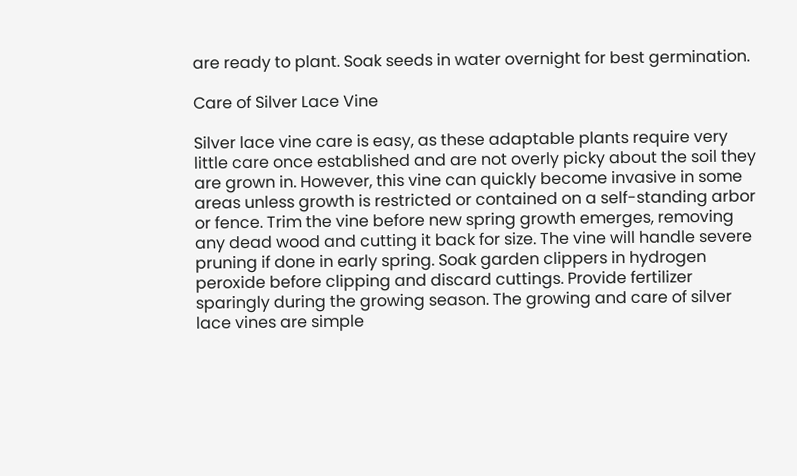are ready to plant. Soak seeds in water overnight for best germination.

Care of Silver Lace Vine

Silver lace vine care is easy, as these adaptable plants require very little care once established and are not overly picky about the soil they are grown in. However, this vine can quickly become invasive in some areas unless growth is restricted or contained on a self-standing arbor or fence. Trim the vine before new spring growth emerges, removing any dead wood and cutting it back for size. The vine will handle severe pruning if done in early spring. Soak garden clippers in hydrogen peroxide before clipping and discard cuttings. Provide fertilizer sparingly during the growing season. The growing and care of silver lace vines are simple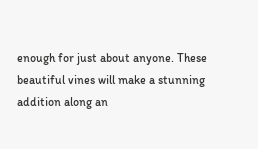enough for just about anyone. These beautiful vines will make a stunning addition along an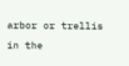arbor or trellis in the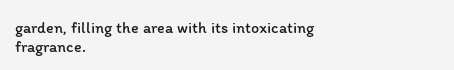garden, filling the area with its intoxicating fragrance.